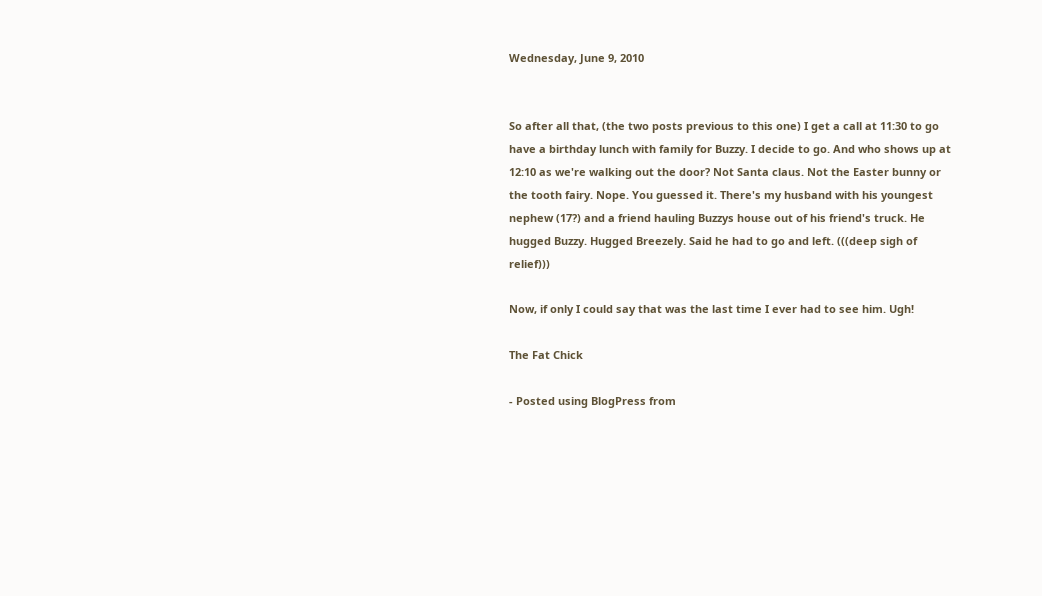Wednesday, June 9, 2010


So after all that, (the two posts previous to this one) I get a call at 11:30 to go have a birthday lunch with family for Buzzy. I decide to go. And who shows up at 12:10 as we're walking out the door? Not Santa claus. Not the Easter bunny or the tooth fairy. Nope. You guessed it. There's my husband with his youngest nephew (17?) and a friend hauling Buzzys house out of his friend's truck. He hugged Buzzy. Hugged Breezely. Said he had to go and left. (((deep sigh of relief)))

Now, if only I could say that was the last time I ever had to see him. Ugh!

The Fat Chick

- Posted using BlogPress from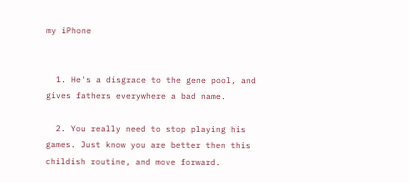my iPhone


  1. He's a disgrace to the gene pool, and gives fathers everywhere a bad name.

  2. You really need to stop playing his games. Just know you are better then this childish routine, and move forward.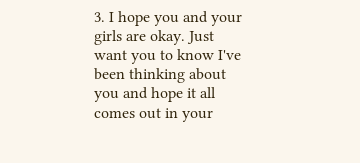3. I hope you and your girls are okay. Just want you to know I've been thinking about you and hope it all comes out in your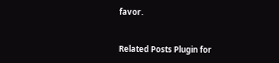favor.


Related Posts Plugin for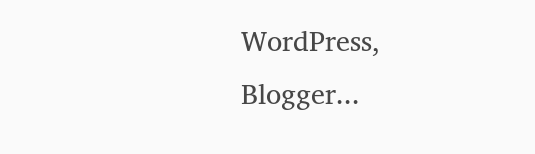WordPress, Blogger...